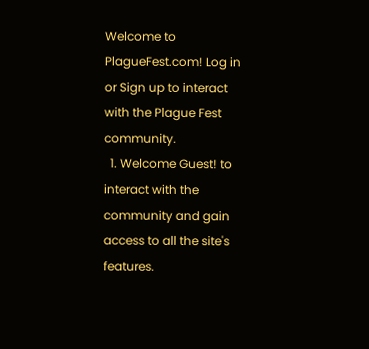Welcome to PlagueFest.com! Log in or Sign up to interact with the Plague Fest community.
  1. Welcome Guest! to interact with the community and gain access to all the site's features.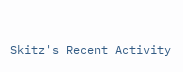Skitz's Recent Activity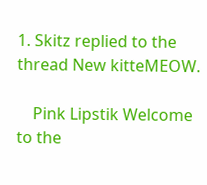1. Skitz replied to the thread New kitteMEOW.

    Pink Lipstik Welcome to the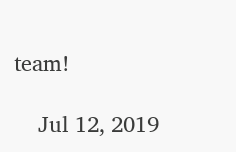team!

    Jul 12, 2019